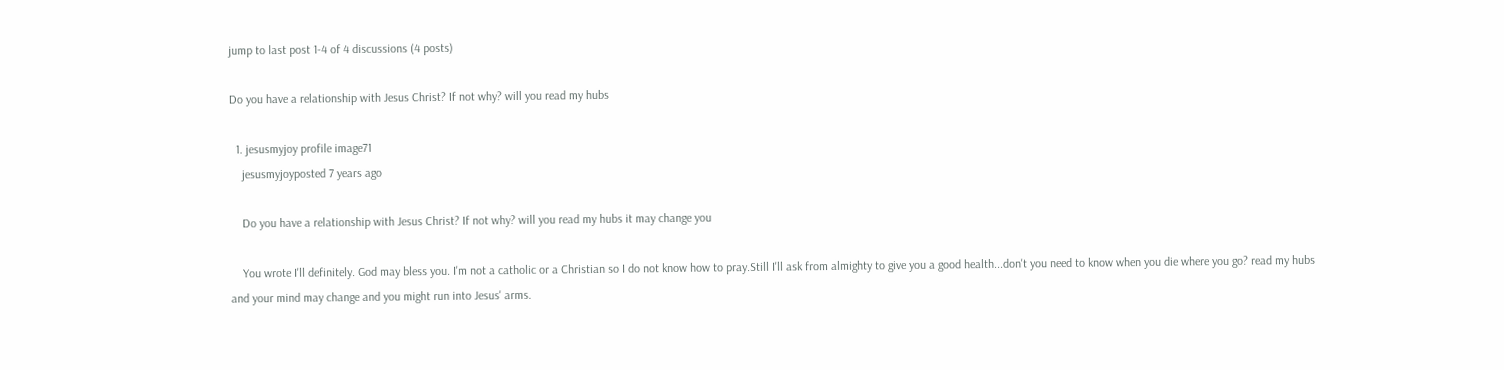jump to last post 1-4 of 4 discussions (4 posts)

Do you have a relationship with Jesus Christ? If not why? will you read my hubs

  1. jesusmyjoy profile image71
    jesusmyjoyposted 7 years ago

    Do you have a relationship with Jesus Christ? If not why? will you read my hubs it may change you

    You wrote I'll definitely. God may bless you. I'm not a catholic or a Christian so I do not know how to pray.Still I'll ask from almighty to give you a good health...don't you need to know when you die where you go? read my hubs and your mind may change and you might run into Jesus' arms.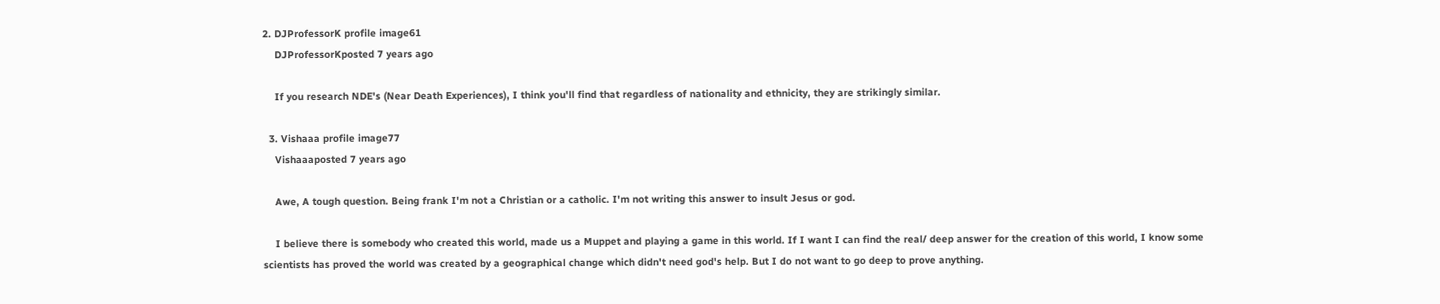2. DJProfessorK profile image61
    DJProfessorKposted 7 years ago

    If you research NDE's (Near Death Experiences), I think you'll find that regardless of nationality and ethnicity, they are strikingly similar.

  3. Vishaaa profile image77
    Vishaaaposted 7 years ago

    Awe, A tough question. Being frank I'm not a Christian or a catholic. I'm not writing this answer to insult Jesus or god.

    I believe there is somebody who created this world, made us a Muppet and playing a game in this world. If I want I can find the real/ deep answer for the creation of this world, I know some scientists has proved the world was created by a geographical change which didn't need god's help. But I do not want to go deep to prove anything.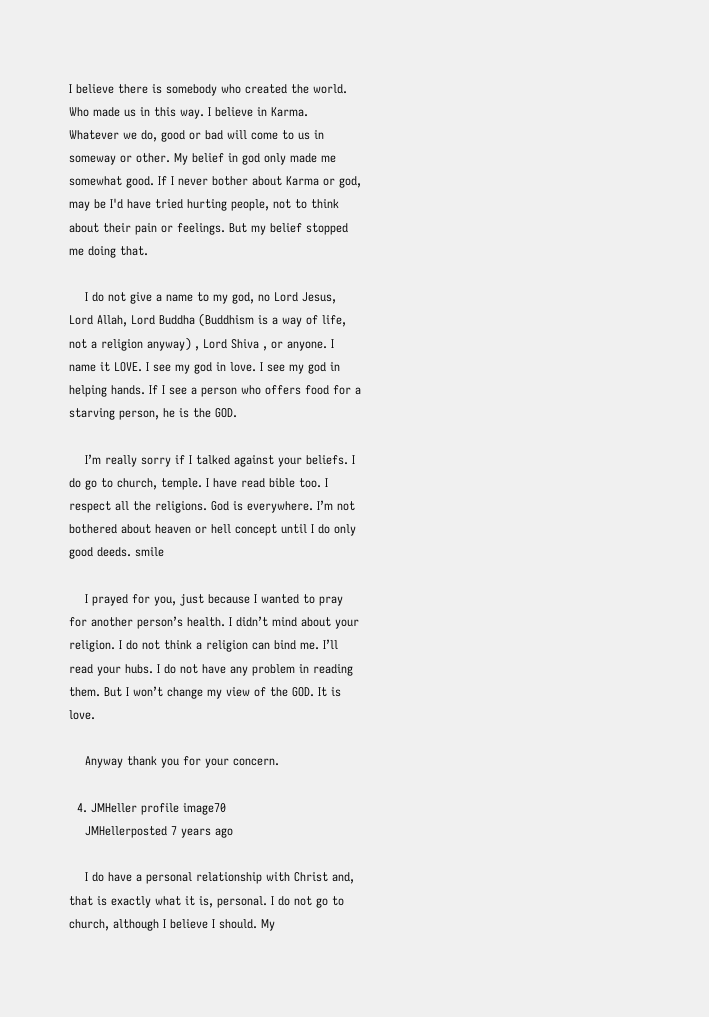I believe there is somebody who created the world. Who made us in this way. I believe in Karma. Whatever we do, good or bad will come to us in someway or other. My belief in god only made me somewhat good. If I never bother about Karma or god, may be I'd have tried hurting people, not to think about their pain or feelings. But my belief stopped me doing that.

    I do not give a name to my god, no Lord Jesus, Lord Allah, Lord Buddha (Buddhism is a way of life, not a religion anyway) , Lord Shiva , or anyone. I name it LOVE. I see my god in love. I see my god in helping hands. If I see a person who offers food for a starving person, he is the GOD.

    I’m really sorry if I talked against your beliefs. I do go to church, temple. I have read bible too. I respect all the religions. God is everywhere. I’m not bothered about heaven or hell concept until I do only good deeds. smile

    I prayed for you, just because I wanted to pray for another person’s health. I didn’t mind about your religion. I do not think a religion can bind me. I’ll read your hubs. I do not have any problem in reading them. But I won’t change my view of the GOD. It is love.

    Anyway thank you for your concern.

  4. JMHeller profile image70
    JMHellerposted 7 years ago

    I do have a personal relationship with Christ and, that is exactly what it is, personal. I do not go to church, although I believe I should. My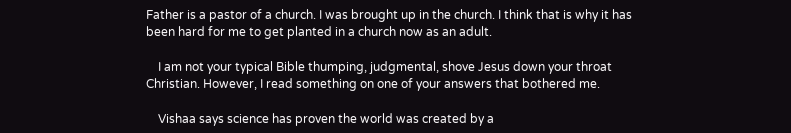Father is a pastor of a church. I was brought up in the church. I think that is why it has been hard for me to get planted in a church now as an adult.

    I am not your typical Bible thumping, judgmental, shove Jesus down your throat Christian. However, I read something on one of your answers that bothered me.

    Vishaa says science has proven the world was created by a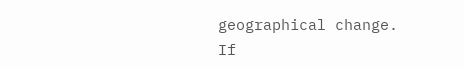geographical change. If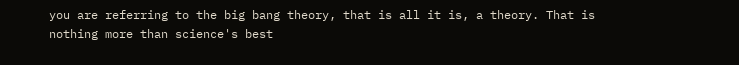you are referring to the big bang theory, that is all it is, a theory. That is nothing more than science's best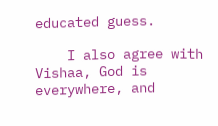educated guess.

    I also agree with Vishaa, God is everywhere, and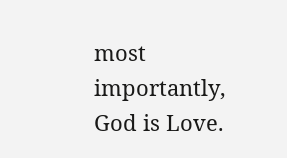most importantly, God is Love.